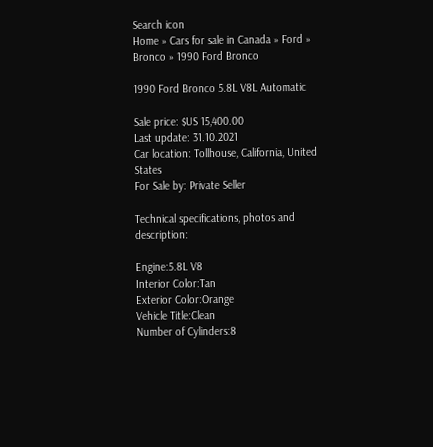Search icon
Home » Cars for sale in Canada » Ford » Bronco » 1990 Ford Bronco

1990 Ford Bronco 5.8L V8L Automatic

Sale price: $US 15,400.00
Last update: 31.10.2021
Car location: Tollhouse, California, United States
For Sale by: Private Seller

Technical specifications, photos and description:

Engine:5.8L V8
Interior Color:Tan
Exterior Color:Orange
Vehicle Title:Clean
Number of Cylinders:8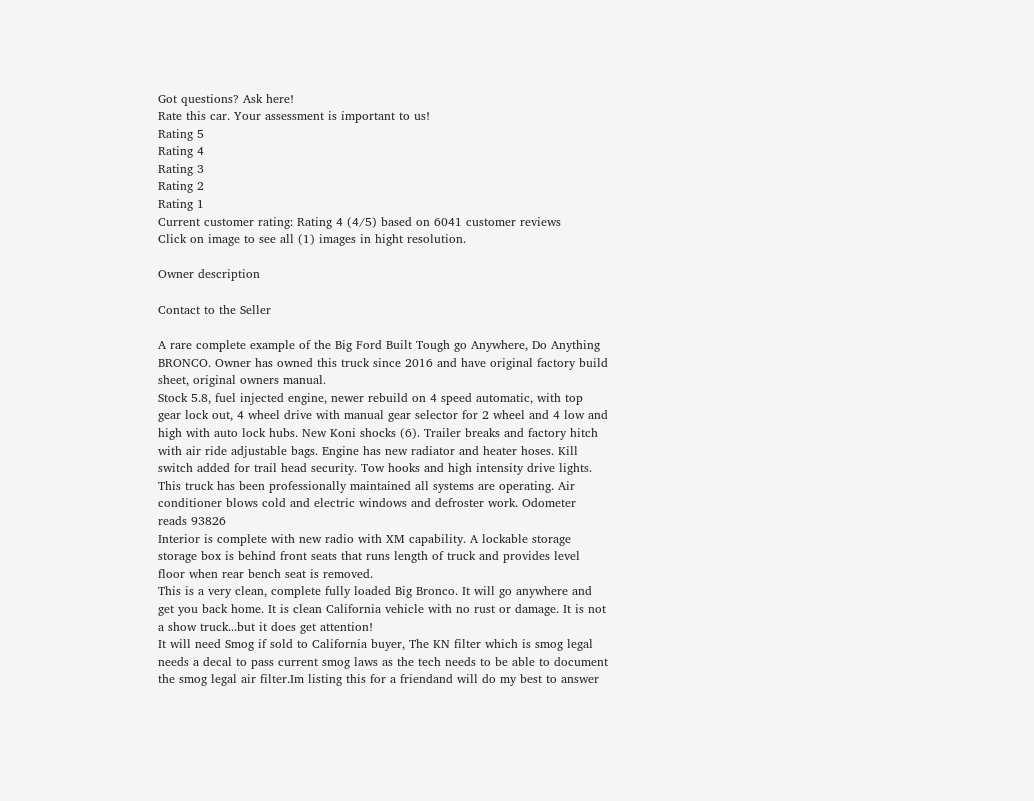Got questions? Ask here!
Rate this car. Your assessment is important to us!
Rating 5
Rating 4
Rating 3
Rating 2
Rating 1
Current customer rating: Rating 4 (4/5) based on 6041 customer reviews
Click on image to see all (1) images in hight resolution.

Owner description

Contact to the Seller

A rare complete example of the Big Ford Built Tough go Anywhere, Do Anything BRONCO. Owner has owned this truck since 2016 and have original factory build sheet, original owners manual.
Stock 5.8, fuel injected engine, newer rebuild on 4 speed automatic, with top gear lock out, 4 wheel drive with manual gear selector for 2 wheel and 4 low and high with auto lock hubs. New Koni shocks (6). Trailer breaks and factory hitch with air ride adjustable bags. Engine has new radiator and heater hoses. Kill switch added for trail head security. Tow hooks and high intensity drive lights. This truck has been professionally maintained all systems are operating. Air conditioner blows cold and electric windows and defroster work. Odometer reads 93826
Interior is complete with new radio with XM capability. A lockable storage storage box is behind front seats that runs length of truck and provides level floor when rear bench seat is removed.
This is a very clean, complete fully loaded Big Bronco. It will go anywhere and get you back home. It is clean California vehicle with no rust or damage. It is not a show truck...but it does get attention!
It will need Smog if sold to California buyer, The KN filter which is smog legal needs a decal to pass current smog laws as the tech needs to be able to document the smog legal air filter.Im listing this for a friendand will do my best to answer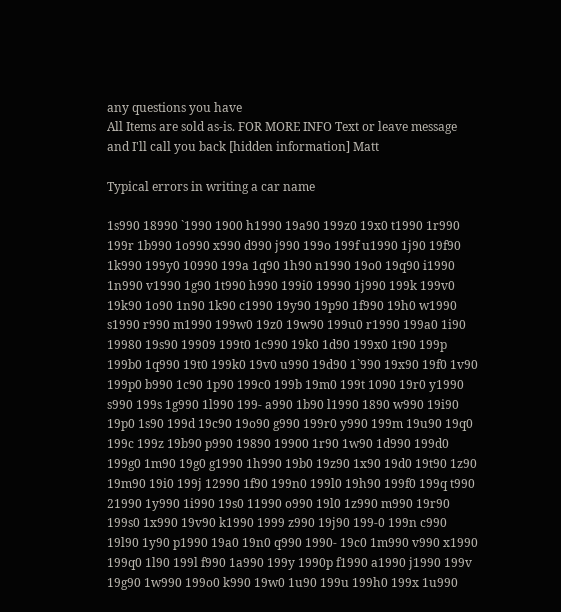any questions you have
All Items are sold as-is. FOR MORE INFO Text or leave message and I'll call you back [hidden information] Matt

Typical errors in writing a car name

1s990 18990 `1990 1900 h1990 19a90 199z0 19x0 t1990 1r990 199r 1b990 1o990 x990 d990 j990 199o 199f u1990 1j90 19f90 1k990 199y0 10990 199a 1q90 1h90 n1990 19o0 19q90 i1990 1n990 v1990 1g90 1t990 h990 199i0 19990 1j990 199k 199v0 19k90 1o90 1n90 1k90 c1990 19y90 19p90 1f990 19h0 w1990 s1990 r990 m1990 199w0 19z0 19w90 199u0 r1990 199a0 1i90 19980 19s90 19909 199t0 1c990 19k0 1d90 199x0 1t90 199p 199b0 1q990 19t0 199k0 19v0 u990 19d90 1`990 19x90 19f0 1v90 199p0 b990 1c90 1p90 199c0 199b 19m0 199t 1090 19r0 y1990 s990 199s 1g990 1l990 199- a990 1b90 l1990 1890 w990 19i90 19p0 1s90 199d 19c90 19o90 g990 199r0 y990 199m 19u90 19q0 199c 199z 19b90 p990 19890 19900 1r90 1w90 1d990 199d0 199g0 1m90 19g0 g1990 1h990 19b0 19z90 1x90 19d0 19t90 1z90 19m90 19i0 199j 12990 1f90 199n0 199l0 19h90 199f0 199q t990 21990 1y990 1i990 19s0 11990 o990 19l0 1z990 m990 19r90 199s0 1x990 19v90 k1990 1999 z990 19j90 199-0 199n c990 19l90 1y90 p1990 19a0 19n0 q990 1990- 19c0 1m990 v990 x1990 199q0 1l90 199l f990 1a990 199y 1990p f1990 a1990 j1990 199v 19g90 1w990 199o0 k990 19w0 1u90 199u 199h0 199x 1u990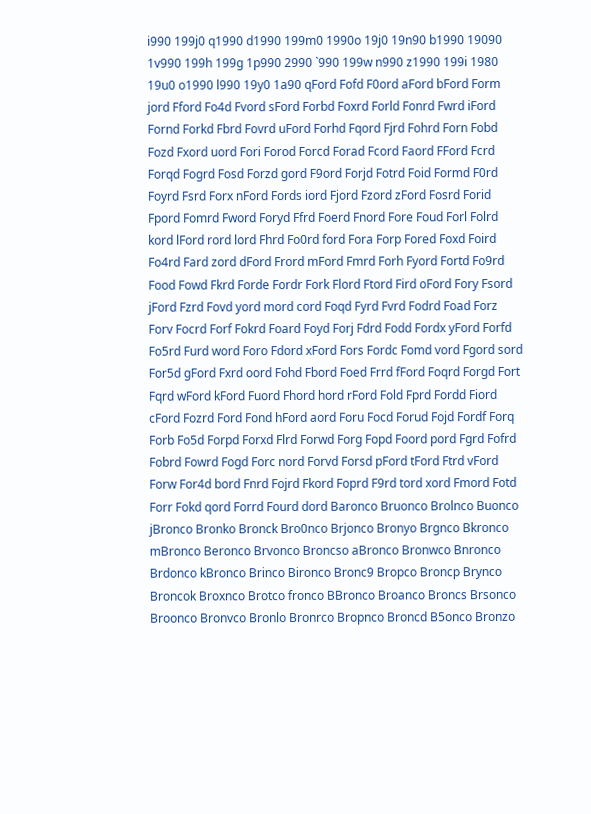i990 199j0 q1990 d1990 199m0 1990o 19j0 19n90 b1990 19090 1v990 199h 199g 1p990 2990 `990 199w n990 z1990 199i 1980 19u0 o1990 l990 19y0 1a90 qFord Fofd F0ord aFord bFord Form jord Fford Fo4d Fvord sFord Forbd Foxrd Forld Fonrd Fwrd iFord Fornd Forkd Fbrd Fovrd uFord Forhd Fqord Fjrd Fohrd Forn Fobd Fozd Fxord uord Fori Forod Forcd Forad Fcord Faord FFord Fcrd Forqd Fogrd Fosd Forzd gord F9ord Forjd Fotrd Foid Formd F0rd Foyrd Fsrd Forx nFord Fords iord Fjord Fzord zFord Fosrd Forid Fpord Fomrd Fword Foryd Ffrd Foerd Fnord Fore Foud Forl Folrd kord lFord rord lord Fhrd Fo0rd ford Fora Forp Fored Foxd Foird Fo4rd Fard zord dFord Frord mFord Fmrd Forh Fyord Fortd Fo9rd Food Fowd Fkrd Forde Fordr Fork Flord Ftord Fird oFord Fory Fsord jFord Fzrd Fovd yord mord cord Foqd Fyrd Fvrd Fodrd Foad Forz Forv Focrd Forf Fokrd Foard Foyd Forj Fdrd Fodd Fordx yFord Forfd Fo5rd Furd word Foro Fdord xFord Fors Fordc Fomd vord Fgord sord For5d gFord Fxrd oord Fohd Fbord Foed Frrd fFord Foqrd Forgd Fort Fqrd wFord kFord Fuord Fhord hord rFord Fold Fprd Fordd Fiord cFord Fozrd Ford Fond hFord aord Foru Focd Forud Fojd Fordf Forq Forb Fo5d Forpd Forxd Flrd Forwd Forg Fopd Foord pord Fgrd Fofrd Fobrd Fowrd Fogd Forc nord Forvd Forsd pFord tFord Ftrd vFord Forw For4d bord Fnrd Fojrd Fkord Foprd F9rd tord xord Fmord Fotd Forr Fokd qord Forrd Fourd dord Baronco Bruonco Brolnco Buonco jBronco Bronko Bronck Bro0nco Brjonco Bronyo Brgnco Bkronco mBronco Beronco Brvonco Broncso aBronco Bronwco Bnronco Brdonco kBronco Brinco Bironco Bronc9 Bropco Broncp Brynco Broncok Broxnco Brotco fronco BBronco Broanco Broncs Brsonco Broonco Bronvco Bronlo Bronrco Bropnco Broncd B5onco Bronzo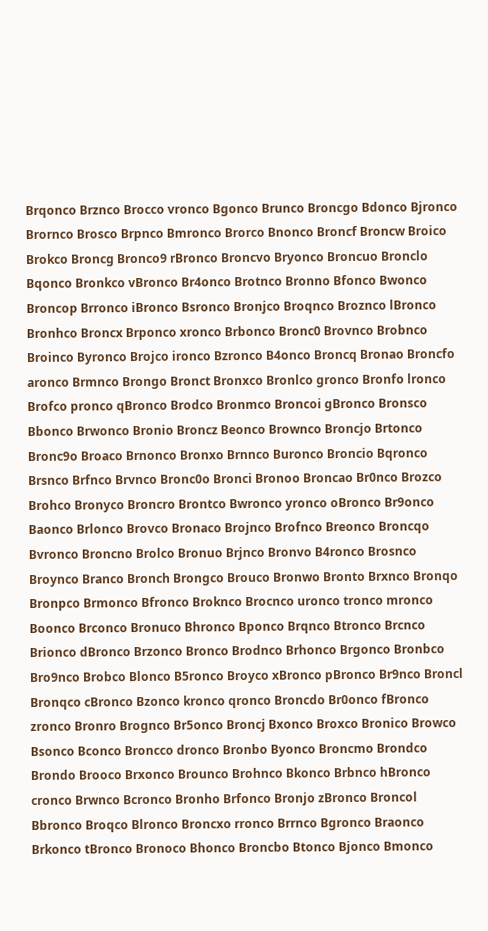Brqonco Brznco Brocco vronco Bgonco Brunco Broncgo Bdonco Bjronco Brornco Brosco Brpnco Bmronco Brorco Bnonco Broncf Broncw Broico Brokco Broncg Bronco9 rBronco Broncvo Bryonco Broncuo Bronclo Bqonco Bronkco vBronco Br4onco Brotnco Bronno Bfonco Bwonco Broncop Brronco iBronco Bsronco Bronjco Broqnco Broznco lBronco Bronhco Broncx Brponco xronco Brbonco Bronc0 Brovnco Brobnco Broinco Byronco Brojco ironco Bzronco B4onco Broncq Bronao Broncfo aronco Brmnco Brongo Bronct Bronxco Bronlco gronco Bronfo lronco Brofco pronco qBronco Brodco Bronmco Broncoi gBronco Bronsco Bbonco Brwonco Bronio Broncz Beonco Brownco Broncjo Brtonco Bronc9o Broaco Brnonco Bronxo Brnnco Buronco Broncio Bqronco Brsnco Brfnco Brvnco Bronc0o Bronci Bronoo Broncao Br0nco Brozco Brohco Bronyco Broncro Brontco Bwronco yronco oBronco Br9onco Baonco Brlonco Brovco Bronaco Brojnco Brofnco Breonco Broncqo Bvronco Broncno Brolco Bronuo Brjnco Bronvo B4ronco Brosnco Broynco Branco Bronch Brongco Brouco Bronwo Bronto Brxnco Bronqo Bronpco Brmonco Bfronco Broknco Brocnco uronco tronco mronco Boonco Brconco Bronuco Bhronco Bponco Brqnco Btronco Brcnco Brionco dBronco Brzonco Bronco Brodnco Brhonco Brgonco Bronbco Bro9nco Brobco Blonco B5ronco Broyco xBronco pBronco Br9nco Broncl Bronqco cBronco Bzonco kronco qronco Broncdo Br0onco fBronco zronco Bronro Brognco Br5onco Broncj Bxonco Broxco Bronico Browco Bsonco Bconco Broncco dronco Bronbo Byonco Broncmo Brondco Brondo Brooco Brxonco Brounco Brohnco Bkonco Brbnco hBronco cronco Brwnco Bcronco Bronho Brfonco Bronjo zBronco Broncol Bbronco Broqco Blronco Broncxo rronco Brrnco Bgronco Braonco Brkonco tBronco Bronoco Bhonco Broncbo Btonco Bjonco Bmonco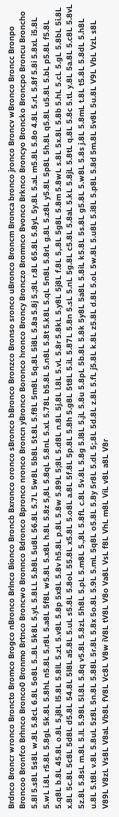Brdnco Broncr wronco Broncto Bromco Brogco nBronco Brlnco Bionco Broncb Bxronco oronco sBronco bBronco Bronzco Bronso sronco uBronco Broncm Bronca bronco jronco Broncv wBronco Broncc Bronpo Broncoo Bronfco Brhnco Bronco0 Bronmo Brtnco Broncwo Bronnco Bdronco Bpronco nronco Broncn yBronco Boronco hronco Broncy Bronczo Bromnco Bvonco Brknco Broncyo Broncko Broncpo Broncu Broncho 5.8l 5.s8L 5s8L w.8L 5.8cL 6.8L 5o8L 5..8L 5k8L 5.yL 5.8LL 5.b8L 5u8L 56.8L 5.7L 5w8L 5b8L 5t.8L 5.f8L 5m8L 5q.8L 5i8L 5.8a 5.8j 5.;8L r.8L 65.8L 5.8yL 5y.8L 5.aL m5.8L 5.8o 4.8L 5.rL 5.8f 5.8i 5.8xL i5.8L 5.wL i.8L r5.8L 5.8gL 5k.8L 5.8hL n5.8L 5.r8L 5.a8L 5f8L w5.8L 5.x8L h.8L 5.8z 5,8L 5.8qL 5.8nL 5.xL 5.78L b5.8L 5.n8L 5.8t 5.k8L 5.qL 5n8L 5.8rL g.8L 5.z8L y5.8L 5p8L 5h.8L q5.8L u5.8L 5.bL p5.8L f5.8L 5.q8L b.8L 45.8L o.8L 5.j8L l5.8L 5.8lL 5.zL 5.v8L 5.8p 5x8L 5.8v h5.8L p.8L 5.8w 5.89L 5;8L 5.d8L n.8L 5j.8L l.8L 5.vL 5.8r 5.8kL 5.y8L 5j8L f.8L 5,.8L 5g8L 5.8m 5.8wL s.8L 5x.8L 5.8b 5.hL 5.cL 5.gL 5.8bL 5i.8L x.8L 5c.8L 5c8L 5d8L d5.8L 54.8L 5l8L a5.8L 5.uL s5.8L 5.8oL 55.8L x5.8L 5.o8L a.8L 5f.8L 5p.8L 5.8h 5.g8L 5t8L 5.iL 5.87L 5.8n 5.sL 5.nL 5g.8L c5.8L 5.8aL 5.kL 5.8jL 5.8tL q.8L 5.8c 5.tL y.8L 5a.8L 5.c8L 5.8vL 5z.8L 5.8sL m.8L 5.lL 5.98L 5l.8L 5.8q v5.8L 5.8zL 5h8L 5.pL 5.m8L 5.,8L 5.8fL c.8L 5v.8L 5.8g 5.l8L 5.jL 5.8u 5.8pL 5b.8L 5.8k 5y8L 5a8L 5.8iL k5.8L 5s.8L g5.8L 5.w8L 5.8s j.8L 5.8mL t.8L t5.8L 5.8dL 5.h8L u.8L 5.t8L v.8L 5.8uL 5z8L 5n.8L 5.88L 5r.8L 5.8x 5o.8L 5.9L 5.mL 5q8L o5.8L 5.8y 5r8L 5.dL 5;.8L 5d.8L z.8L 5.fL j5.8L k.8L z5.8L d.8L 5.oL 5w.8L 5.u8L 5.i8L 5.p8L 5.8d 5m.8L 5v8L 5u.8L V9L VbL VzL s8L V89L V8zL Vs8L V8aL Vb8L fV8L Vc8L V8w iV8L tV8L V8o Va8L VsL f8L VhL m8L ViL v8L a8L V8r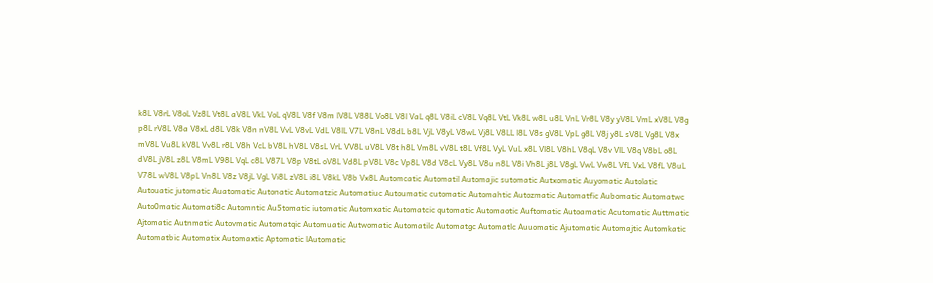k8L V8rL V8oL Vz8L Vt8L aV8L VkL VoL qV8L V8f V8m lV8L V88L Vo8L V8l VaL q8L V8iL cV8L Vq8L VtL Vk8L w8L u8L VnL Vr8L V8y yV8L VmL xV8L V8g p8L rV8L V8a V8xL d8L V8k V8n nV8L VvL V8vL VdL V8lL V7L V8nL V8dL b8L VjL V8yL V8wL Vj8L V8LL l8L V8s gV8L VpL g8L V8j y8L sV8L Vg8L V8x mV8L Vu8L kV8L Vv8L r8L V8h VcL bV8L hV8L V8sL VrL VV8L uV8L V8t h8L Vm8L vV8L t8L Vf8L VyL VuL x8L Vl8L V8hL V8qL V8v VlL V8q V8bL o8L dV8L jV8L z8L V8mL V98L VqL c8L V87L V8p V8tL oV8L Vd8L pV8L V8c Vp8L V8d V8cL Vy8L V8u n8L V8i Vh8L j8L V8gL VwL Vw8L VfL VxL V8fL V8uL V78L wV8L V8pL Vn8L V8z V8jL VgL Vi8L zV8L i8L V8kL V8b Vx8L Automcatic Automatil Automajic sutomatic Autxomatic Auyomatic Autolatic Autouatic jutomatic Auatomatic Autonatic Automatzic Automatiuc Autoumatic cutomatic Automahtic Autozmatic Automatfic Aubomatic Automatwc Auto0matic Automati8c Automntic Au5tomatic iutomatic Automxatic Automatcic qutomatic Automaotic Auftomatic Autoamatic Acutomatic Auttmatic Ajtomatic Autnmatic Autovmatic Automatqic Automuatic Autwomatic Automatilc Automatgc Automatlc Auuomatic Ajutomatic Automajtic Automkatic Automatbic Automatix Automaxtic Aptomatic lAutomatic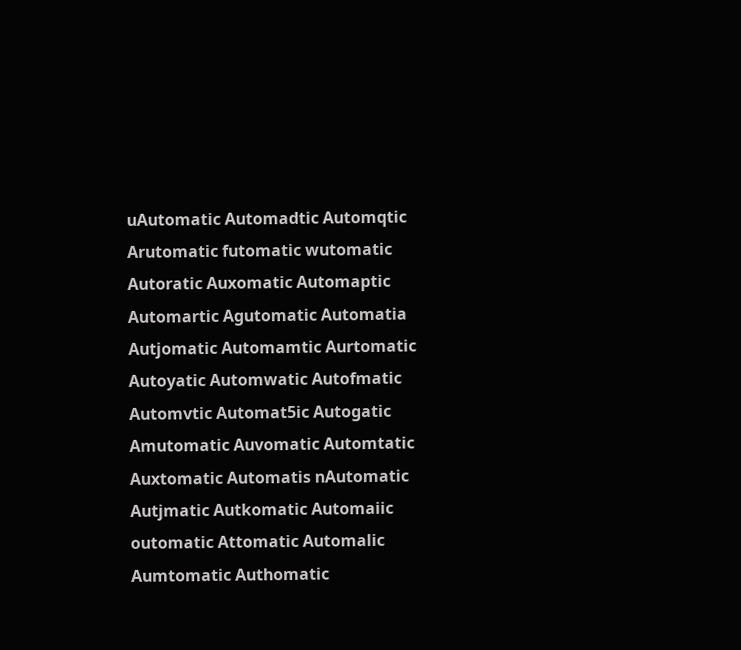uAutomatic Automadtic Automqtic Arutomatic futomatic wutomatic Autoratic Auxomatic Automaptic Automartic Agutomatic Automatia Autjomatic Automamtic Aurtomatic Autoyatic Automwatic Autofmatic Automvtic Automat5ic Autogatic Amutomatic Auvomatic Automtatic Auxtomatic Automatis nAutomatic Autjmatic Autkomatic Automaiic outomatic Attomatic Automalic Aumtomatic Authomatic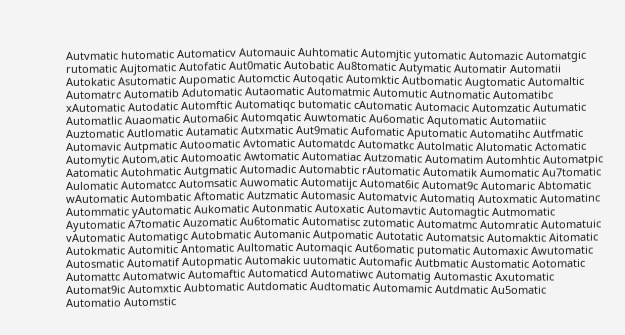Autvmatic hutomatic Automaticv Automauic Auhtomatic Automjtic yutomatic Automazic Automatgic rutomatic Aujtomatic Autofatic Aut0matic Autobatic Au8tomatic Autymatic Automatir Automatii Autokatic Asutomatic Aupomatic Automctic Autoqatic Automktic Autbomatic Augtomatic Automaltic Automatrc Automatib Adutomatic Autaomatic Automatmic Automutic Autnomatic Automatibc xAutomatic Autodatic Automftic Automatiqc butomatic cAutomatic Automacic Automzatic Autumatic Automatlic Auaomatic Automa6ic Automqatic Auwtomatic Au6omatic Aqutomatic Automatiic Auztomatic Autlomatic Autamatic Autxmatic Aut9matic Aufomatic Aputomatic Automatihc Autfmatic Automavic Autpmatic Autoomatic Avtomatic Automatdc Automatkc Autolmatic Alutomatic Actomatic Automytic Autom,atic Automoatic Awtomatic Automatiac Autzomatic Automatim Automhtic Automatpic Aatomatic Autohmatic Autgmatic Automadic Automabtic rAutomatic Automatik Aumomatic Au7tomatic Aulomatic Automatcc Automsatic Auwomatic Automatijc Automat6ic Automat9c Automaric Abtomatic wAutomatic Autombatic Aftomatic Autzmatic Automasic Automatvic Automatiq Autoxmatic Automatinc Autommatic yAutomatic Aukomatic Autonmatic Autoxatic Automavtic Automagtic Autmomatic Ayutomatic A7tomatic Auzomatic Au6tomatic Automatisc zutomatic Automatmc Automratic Automatuic vAutomatic Automatigc Autobmatic Automanic Autpomatic Autotatic Automatsic Automaktic Aitomatic Autokmatic Automitic Antomatic Aultomatic Automaqic Aut6omatic putomatic Automaxic Awutomatic Autosmatic Automatif Autopmatic Automakic uutomatic Automafic Autbmatic Austomatic Aotomatic Automattc Automatwic Automaftic Automaticd Automatiwc Automatig Automastic Axutomatic Automat9ic Automxtic Aubtomatic Autdomatic Audtomatic Automamic Autdmatic Au5omatic Automatio Automstic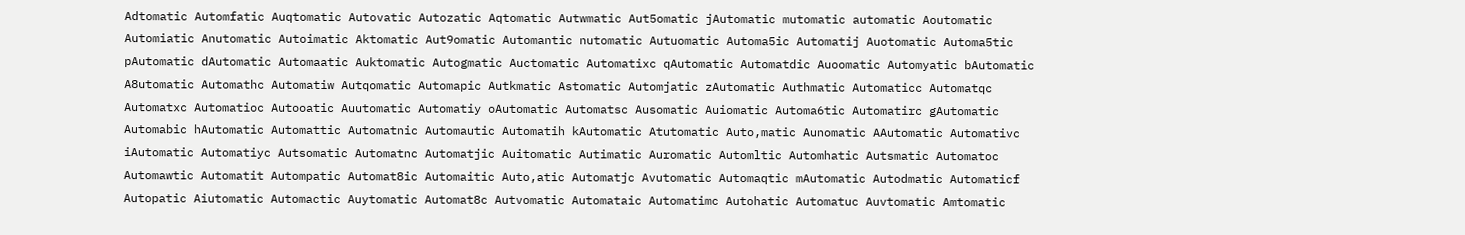Adtomatic Automfatic Auqtomatic Autovatic Autozatic Aqtomatic Autwmatic Aut5omatic jAutomatic mutomatic automatic Aoutomatic Automiatic Anutomatic Autoimatic Aktomatic Aut9omatic Automantic nutomatic Autuomatic Automa5ic Automatij Auotomatic Automa5tic pAutomatic dAutomatic Automaatic Auktomatic Autogmatic Auctomatic Automatixc qAutomatic Automatdic Auoomatic Automyatic bAutomatic A8utomatic Automathc Automatiw Autqomatic Automapic Autkmatic Astomatic Automjatic zAutomatic Authmatic Automaticc Automatqc Automatxc Automatioc Autooatic Auutomatic Automatiy oAutomatic Automatsc Ausomatic Auiomatic Automa6tic Automatirc gAutomatic Automabic hAutomatic Automattic Automatnic Automautic Automatih kAutomatic Atutomatic Auto,matic Aunomatic AAutomatic Automativc iAutomatic Automatiyc Autsomatic Automatnc Automatjic Auitomatic Autimatic Auromatic Automltic Automhatic Autsmatic Automatoc Automawtic Automatit Autompatic Automat8ic Automaitic Auto,atic Automatjc Avutomatic Automaqtic mAutomatic Autodmatic Automaticf Autopatic Aiutomatic Automactic Auytomatic Automat8c Autvomatic Automataic Automatimc Autohatic Automatuc Auvtomatic Amtomatic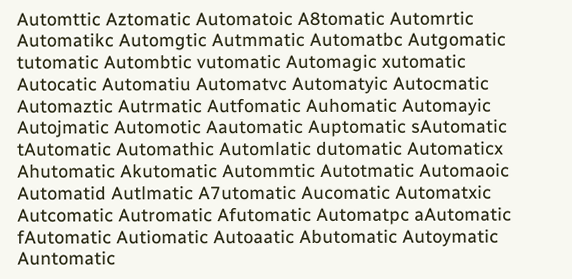Automttic Aztomatic Automatoic A8tomatic Automrtic Automatikc Automgtic Autmmatic Automatbc Autgomatic tutomatic Autombtic vutomatic Automagic xutomatic Autocatic Automatiu Automatvc Automatyic Autocmatic Automaztic Autrmatic Autfomatic Auhomatic Automayic Autojmatic Automotic Aautomatic Auptomatic sAutomatic tAutomatic Automathic Automlatic dutomatic Automaticx Ahutomatic Akutomatic Autommtic Autotmatic Automaoic Automatid Autlmatic A7utomatic Aucomatic Automatxic Autcomatic Autromatic Afutomatic Automatpc aAutomatic fAutomatic Autiomatic Autoaatic Abutomatic Autoymatic Auntomatic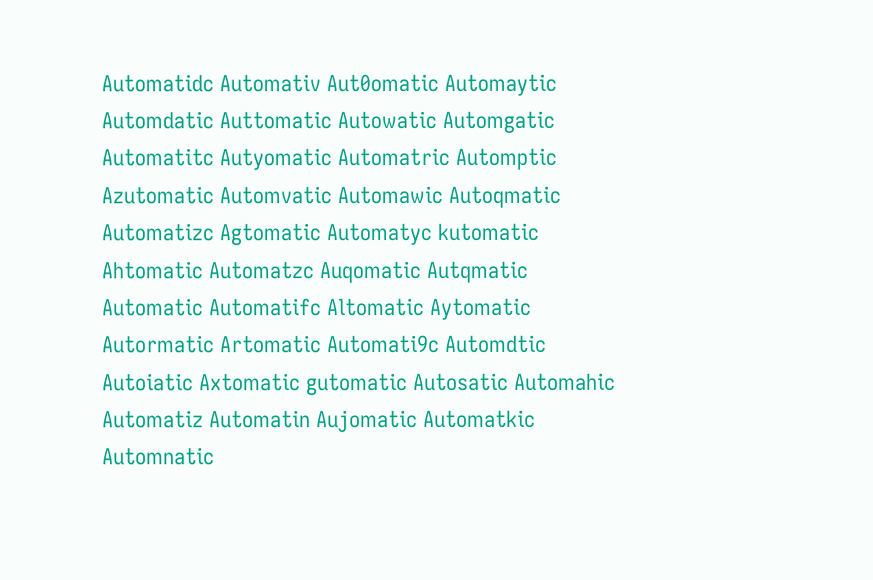Automatidc Automativ Aut0omatic Automaytic Automdatic Auttomatic Autowatic Automgatic Automatitc Autyomatic Automatric Automptic Azutomatic Automvatic Automawic Autoqmatic Automatizc Agtomatic Automatyc kutomatic Ahtomatic Automatzc Auqomatic Autqmatic Automatic Automatifc Altomatic Aytomatic Autormatic Artomatic Automati9c Automdtic Autoiatic Axtomatic gutomatic Autosatic Automahic Automatiz Automatin Aujomatic Automatkic Automnatic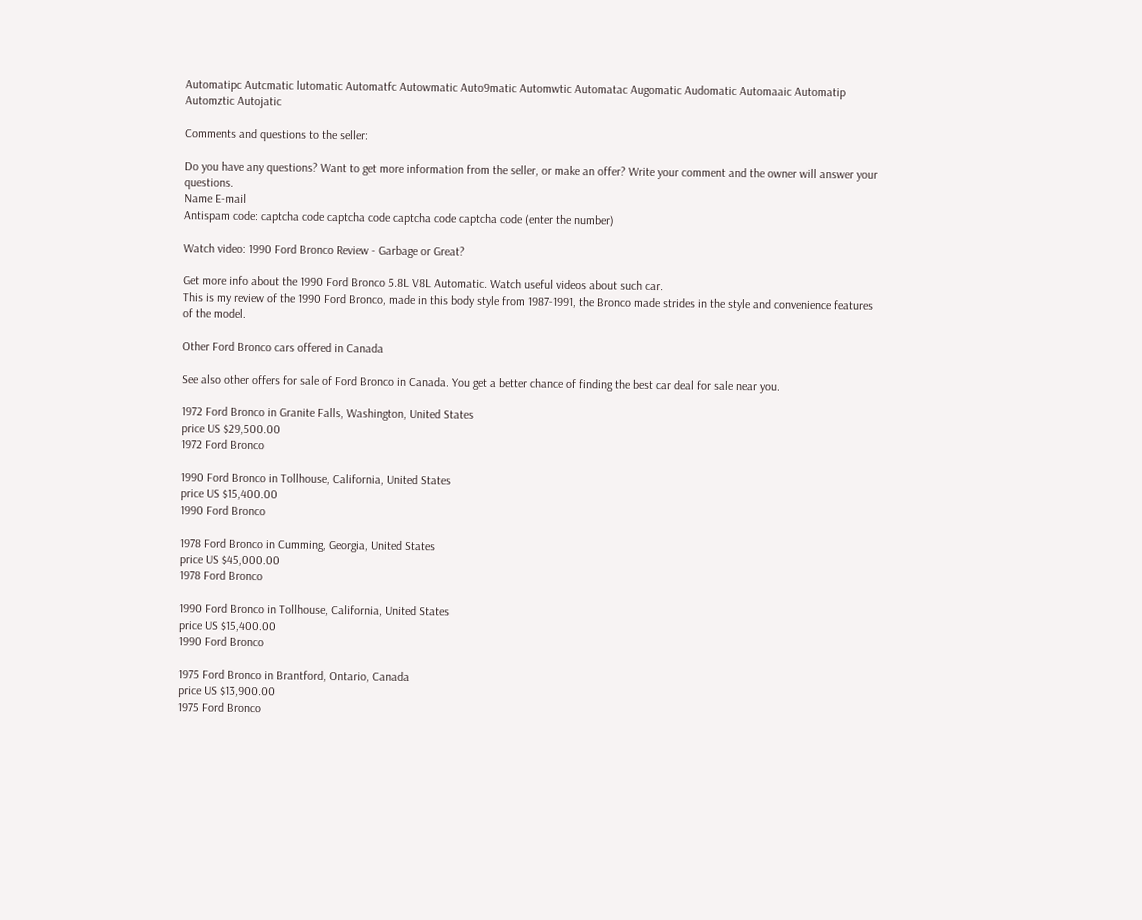Automatipc Autcmatic lutomatic Automatfc Autowmatic Auto9matic Automwtic Automatac Augomatic Audomatic Automaaic Automatip Automztic Autojatic

Comments and questions to the seller:

Do you have any questions? Want to get more information from the seller, or make an offer? Write your comment and the owner will answer your questions.
Name E-mail
Antispam code: captcha code captcha code captcha code captcha code (enter the number)

Watch video: 1990 Ford Bronco Review - Garbage or Great?

Get more info about the 1990 Ford Bronco 5.8L V8L Automatic. Watch useful videos about such car.
This is my review of the 1990 Ford Bronco, made in this body style from 1987-1991, the Bronco made strides in the style and convenience features of the model.

Other Ford Bronco cars offered in Canada

See also other offers for sale of Ford Bronco in Canada. You get a better chance of finding the best car deal for sale near you.

1972 Ford Bronco in Granite Falls, Washington, United States
price US $29,500.00
1972 Ford Bronco

1990 Ford Bronco in Tollhouse, California, United States
price US $15,400.00
1990 Ford Bronco

1978 Ford Bronco in Cumming, Georgia, United States
price US $45,000.00
1978 Ford Bronco

1990 Ford Bronco in Tollhouse, California, United States
price US $15,400.00
1990 Ford Bronco

1975 Ford Bronco in Brantford, Ontario, Canada
price US $13,900.00
1975 Ford Bronco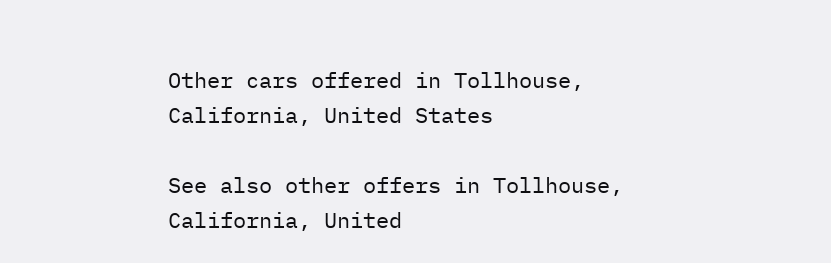Other cars offered in Tollhouse, California, United States

See also other offers in Tollhouse, California, United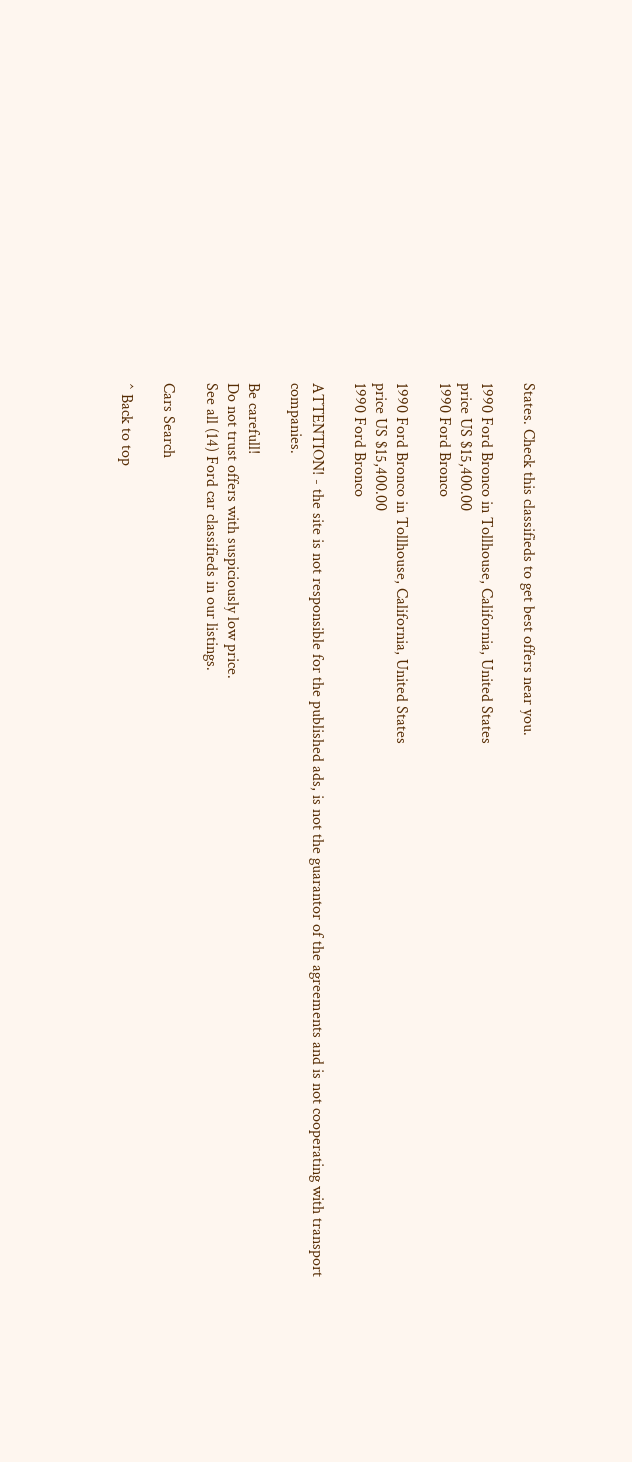States. Check this classifieds to get best offers near you.

1990 Ford Bronco in Tollhouse, California, United States
price US $15,400.00
1990 Ford Bronco

1990 Ford Bronco in Tollhouse, California, United States
price US $15,400.00
1990 Ford Bronco

ATTENTION! - the site is not responsible for the published ads, is not the guarantor of the agreements and is not cooperating with transport companies.

Be carefull!
Do not trust offers with suspiciously low price.
See all (14) Ford car classifieds in our listings.

Cars Search

^ Back to top